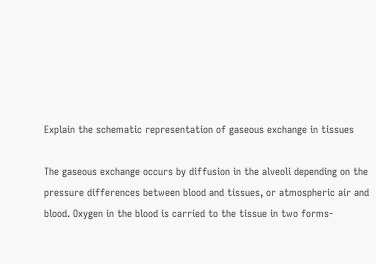Explain the schematic representation of gaseous exchange in tissues

The gaseous exchange occurs by diffusion in the alveoli depending on the pressure differences between blood and tissues, or atmospheric air and blood. Oxygen in the blood is carried to the tissue in two forms-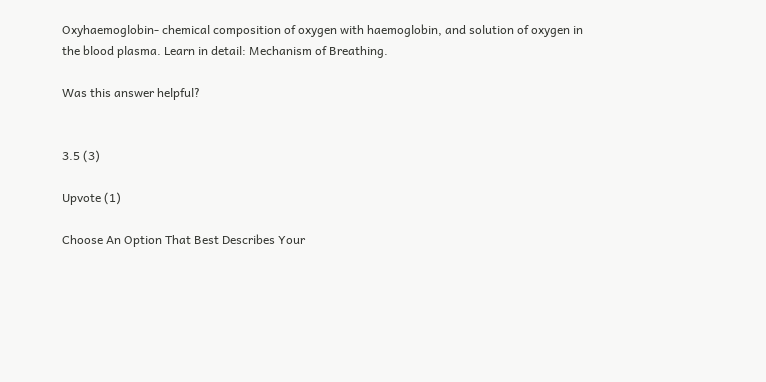Oxyhaemoglobin- chemical composition of oxygen with haemoglobin, and solution of oxygen in the blood plasma. Learn in detail: Mechanism of Breathing.

Was this answer helpful?


3.5 (3)

Upvote (1)

Choose An Option That Best Describes Your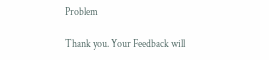Problem

Thank you. Your Feedback will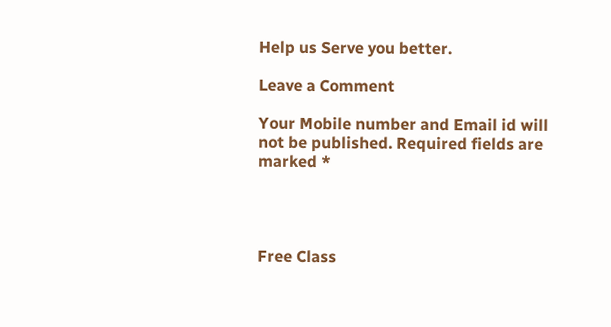Help us Serve you better.

Leave a Comment

Your Mobile number and Email id will not be published. Required fields are marked *




Free Class